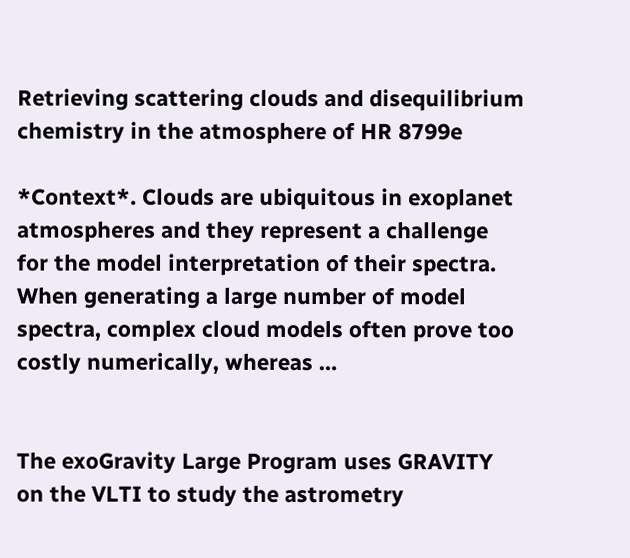Retrieving scattering clouds and disequilibrium chemistry in the atmosphere of HR 8799e

*Context*. Clouds are ubiquitous in exoplanet atmospheres and they represent a challenge for the model interpretation of their spectra. When generating a large number of model spectra, complex cloud models often prove too costly numerically, whereas …


The exoGravity Large Program uses GRAVITY on the VLTI to study the astrometry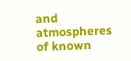and atmospheres of known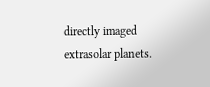directly imaged extrasolar planets.